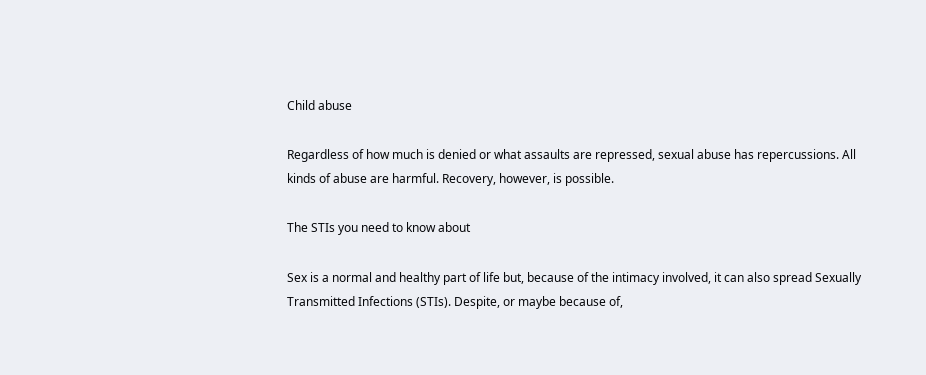Child abuse

Regardless of how much is denied or what assaults are repressed, sexual abuse has repercussions. All kinds of abuse are harmful. Recovery, however, is possible.

The STIs you need to know about

Sex is a normal and healthy part of life but, because of the intimacy involved, it can also spread Sexually Transmitted Infections (STIs). Despite, or maybe because of,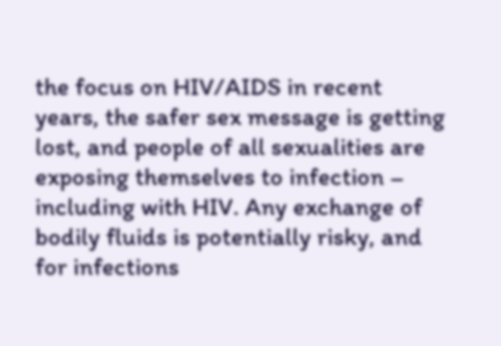the focus on HIV/AIDS in recent years, the safer sex message is getting lost, and people of all sexualities are exposing themselves to infection – including with HIV. Any exchange of bodily fluids is potentially risky, and for infections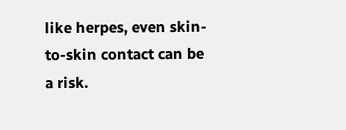like herpes, even skin-to-skin contact can be a risk.